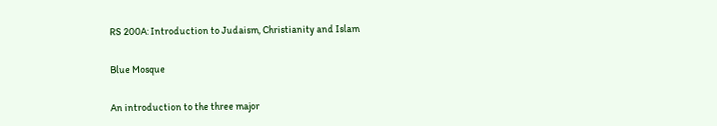RS 200A: Introduction to Judaism, Christianity and Islam

Blue Mosque

An introduction to the three major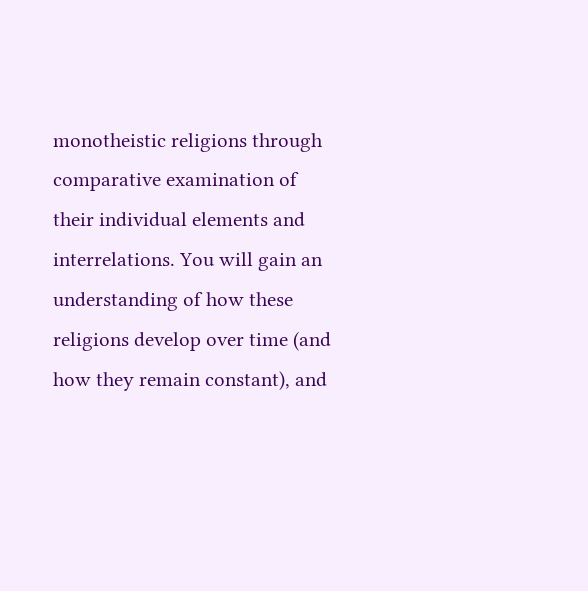monotheistic religions through comparative examination of their individual elements and interrelations. You will gain an understanding of how these religions develop over time (and how they remain constant), and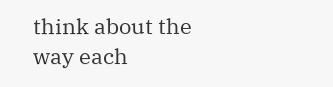think about the way each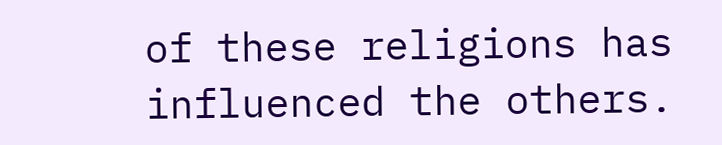of these religions has influenced the others.